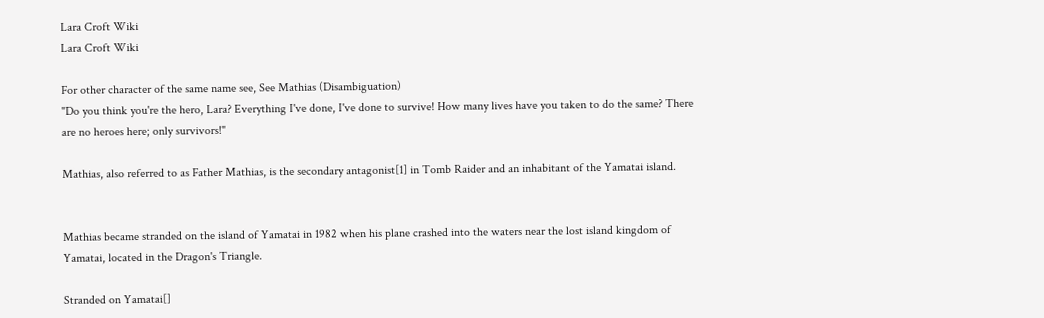Lara Croft Wiki
Lara Croft Wiki

For other character of the same name see, See Mathias (Disambiguation)
"Do you think you're the hero, Lara? Everything I've done, I've done to survive! How many lives have you taken to do the same? There are no heroes here; only survivors!"

Mathias, also referred to as Father Mathias, is the secondary antagonist[1] in Tomb Raider and an inhabitant of the Yamatai island.


Mathias became stranded on the island of Yamatai in 1982 when his plane crashed into the waters near the lost island kingdom of Yamatai, located in the Dragon's Triangle.

Stranded on Yamatai[]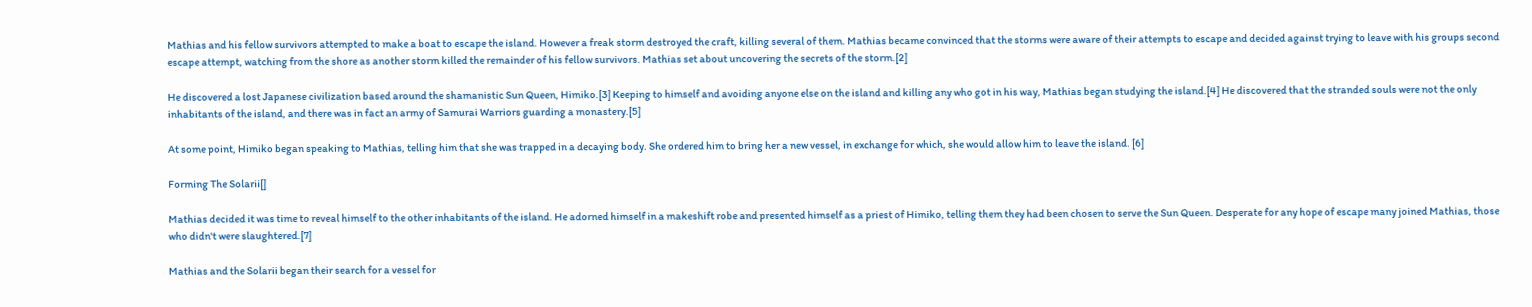Mathias and his fellow survivors attempted to make a boat to escape the island. However a freak storm destroyed the craft, killing several of them. Mathias became convinced that the storms were aware of their attempts to escape and decided against trying to leave with his groups second escape attempt, watching from the shore as another storm killed the remainder of his fellow survivors. Mathias set about uncovering the secrets of the storm.[2]

He discovered a lost Japanese civilization based around the shamanistic Sun Queen, Himiko.[3] Keeping to himself and avoiding anyone else on the island and killing any who got in his way, Mathias began studying the island.[4] He discovered that the stranded souls were not the only inhabitants of the island, and there was in fact an army of Samurai Warriors guarding a monastery.[5]

At some point, Himiko began speaking to Mathias, telling him that she was trapped in a decaying body. She ordered him to bring her a new vessel, in exchange for which, she would allow him to leave the island. [6]

Forming The Solarii[]

Mathias decided it was time to reveal himself to the other inhabitants of the island. He adorned himself in a makeshift robe and presented himself as a priest of Himiko, telling them they had been chosen to serve the Sun Queen. Desperate for any hope of escape many joined Mathias, those who didn't were slaughtered.[7]

Mathias and the Solarii began their search for a vessel for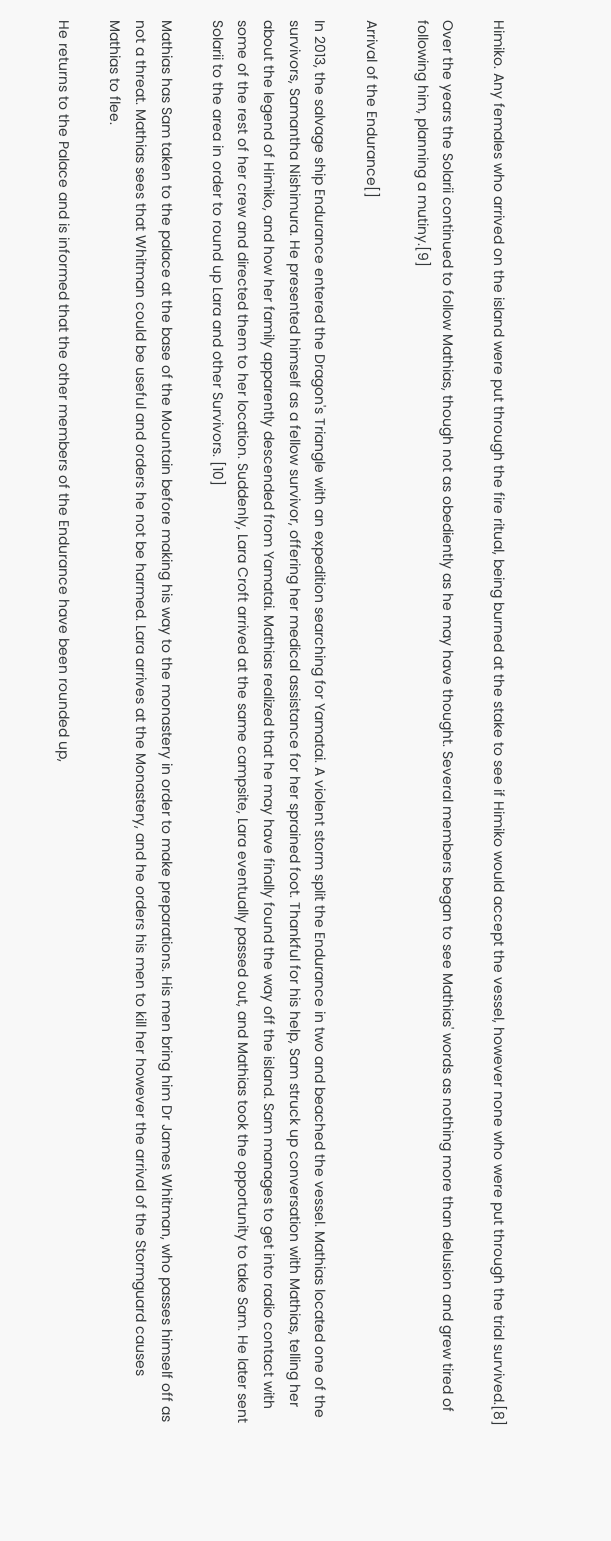Himiko. Any females who arrived on the island were put through the fire ritual, being burned at the stake to see if Himiko would accept the vessel, however none who were put through the trial survived.[8]

Over the years the Solarii continued to follow Mathias, though not as obediently as he may have thought. Several members began to see Mathias' words as nothing more than delusion and grew tired of following him, planning a mutiny.[9]

Arrival of the Endurance[]

In 2013, the salvage ship Endurance entered the Dragon's Triangle with an expedition searching for Yamatai. A violent storm split the Endurance in two and beached the vessel. Mathias located one of the survivors, Samantha Nishimura. He presented himself as a fellow survivor, offering her medical assistance for her sprained foot. Thankful for his help, Sam struck up conversation with Mathias, telling her about the legend of Himiko, and how her family apparently descended from Yamatai. Mathias realized that he may have finally found the way off the island. Sam manages to get into radio contact with some of the rest of her crew and directed them to her location. Suddenly, Lara Croft arrived at the same campsite, Lara eventually passed out, and Mathias took the opportunity to take Sam. He later sent Solarii to the area in order to round up Lara and other Survivors. [10]

Mathias has Sam taken to the palace at the base of the Mountain before making his way to the monastery in order to make preparations. His men bring him Dr James Whitman, who passes himself off as not a threat. Mathias sees that Whitman could be useful and orders he not be harmed. Lara arrives at the Monastery, and he orders his men to kill her however the arrival of the Stormguard causes Mathias to flee.

He returns to the Palace and is informed that the other members of the Endurance have been rounded up,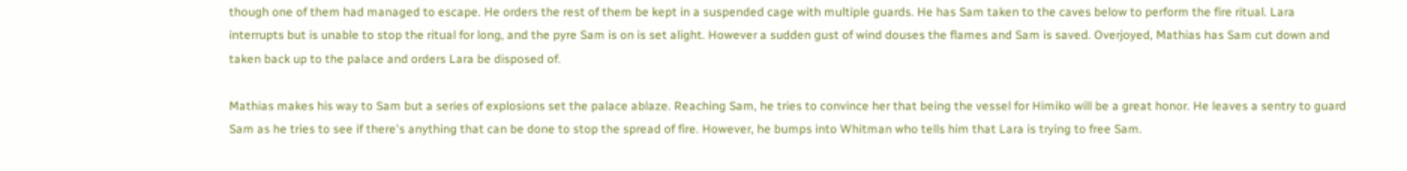though one of them had managed to escape. He orders the rest of them be kept in a suspended cage with multiple guards. He has Sam taken to the caves below to perform the fire ritual. Lara interrupts but is unable to stop the ritual for long, and the pyre Sam is on is set alight. However a sudden gust of wind douses the flames and Sam is saved. Overjoyed, Mathias has Sam cut down and taken back up to the palace and orders Lara be disposed of.

Mathias makes his way to Sam but a series of explosions set the palace ablaze. Reaching Sam, he tries to convince her that being the vessel for Himiko will be a great honor. He leaves a sentry to guard Sam as he tries to see if there's anything that can be done to stop the spread of fire. However, he bumps into Whitman who tells him that Lara is trying to free Sam.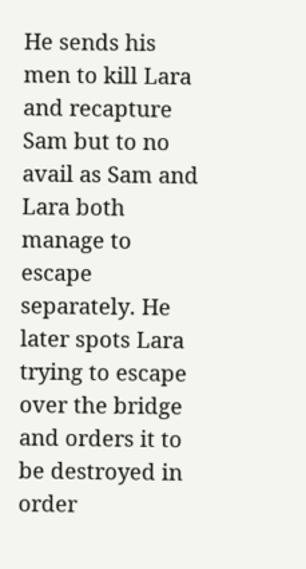He sends his men to kill Lara and recapture Sam but to no avail as Sam and Lara both manage to escape separately. He later spots Lara trying to escape over the bridge and orders it to be destroyed in order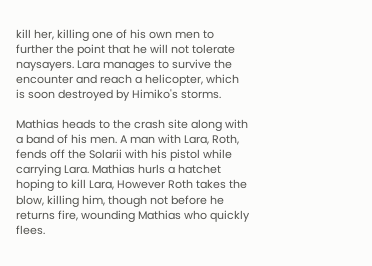kill her, killing one of his own men to further the point that he will not tolerate naysayers. Lara manages to survive the encounter and reach a helicopter, which is soon destroyed by Himiko's storms.

Mathias heads to the crash site along with a band of his men. A man with Lara, Roth, fends off the Solarii with his pistol while carrying Lara. Mathias hurls a hatchet hoping to kill Lara, However Roth takes the blow, killing him, though not before he returns fire, wounding Mathias who quickly flees.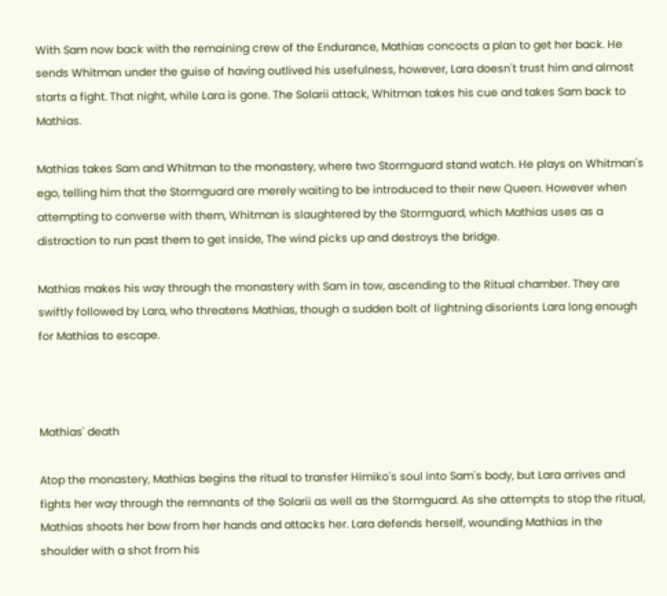With Sam now back with the remaining crew of the Endurance, Mathias concocts a plan to get her back. He sends Whitman under the guise of having outlived his usefulness, however, Lara doesn't trust him and almost starts a fight. That night, while Lara is gone. The Solarii attack, Whitman takes his cue and takes Sam back to Mathias.

Mathias takes Sam and Whitman to the monastery, where two Stormguard stand watch. He plays on Whitman's ego, telling him that the Stormguard are merely waiting to be introduced to their new Queen. However when attempting to converse with them, Whitman is slaughtered by the Stormguard, which Mathias uses as a distraction to run past them to get inside, The wind picks up and destroys the bridge.

Mathias makes his way through the monastery with Sam in tow, ascending to the Ritual chamber. They are swiftly followed by Lara, who threatens Mathias, though a sudden bolt of lightning disorients Lara long enough for Mathias to escape.



Mathias' death

Atop the monastery, Mathias begins the ritual to transfer Himiko's soul into Sam's body, but Lara arrives and fights her way through the remnants of the Solarii as well as the Stormguard. As she attempts to stop the ritual, Mathias shoots her bow from her hands and attacks her. Lara defends herself, wounding Mathias in the shoulder with a shot from his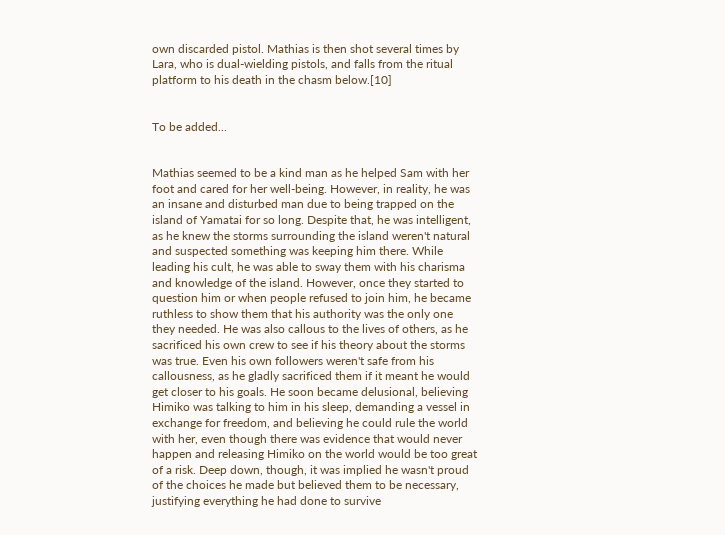own discarded pistol. Mathias is then shot several times by Lara, who is dual-wielding pistols, and falls from the ritual platform to his death in the chasm below.[10]


To be added...


Mathias seemed to be a kind man as he helped Sam with her foot and cared for her well-being. However, in reality, he was an insane and disturbed man due to being trapped on the island of Yamatai for so long. Despite that, he was intelligent, as he knew the storms surrounding the island weren't natural and suspected something was keeping him there. While leading his cult, he was able to sway them with his charisma and knowledge of the island. However, once they started to question him or when people refused to join him, he became ruthless to show them that his authority was the only one they needed. He was also callous to the lives of others, as he sacrificed his own crew to see if his theory about the storms was true. Even his own followers weren't safe from his callousness, as he gladly sacrificed them if it meant he would get closer to his goals. He soon became delusional, believing Himiko was talking to him in his sleep, demanding a vessel in exchange for freedom, and believing he could rule the world with her, even though there was evidence that would never happen and releasing Himiko on the world would be too great of a risk. Deep down, though, it was implied he wasn't proud of the choices he made but believed them to be necessary, justifying everything he had done to survive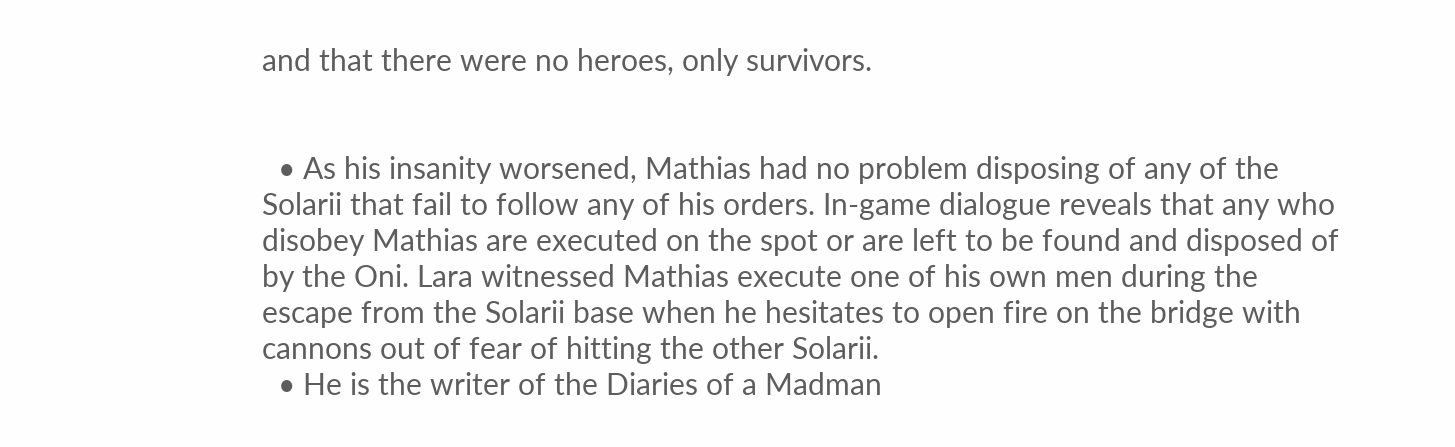and that there were no heroes, only survivors.


  • As his insanity worsened, Mathias had no problem disposing of any of the Solarii that fail to follow any of his orders. In-game dialogue reveals that any who disobey Mathias are executed on the spot or are left to be found and disposed of by the Oni. Lara witnessed Mathias execute one of his own men during the escape from the Solarii base when he hesitates to open fire on the bridge with cannons out of fear of hitting the other Solarii.
  • He is the writer of the Diaries of a Madman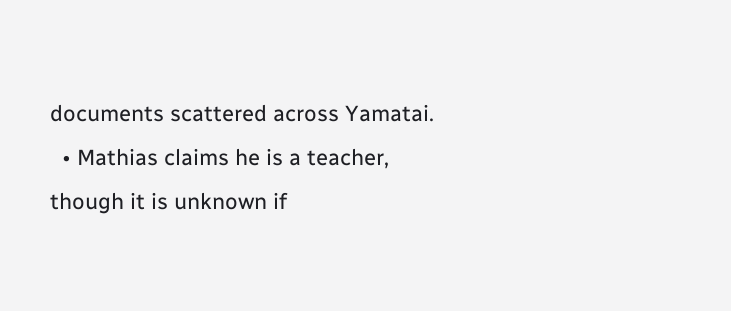documents scattered across Yamatai.
  • Mathias claims he is a teacher, though it is unknown if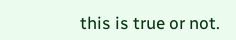this is true or not.